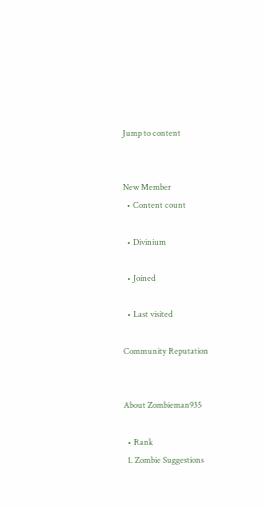Jump to content


New Member
  • Content count

  • Divinium

  • Joined

  • Last visited

Community Reputation


About Zombieman935

  • Rank
  1. Zombie Suggestions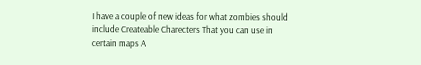I have a couple of new ideas for what zombies should include Createable Charecters That you can use in certain maps A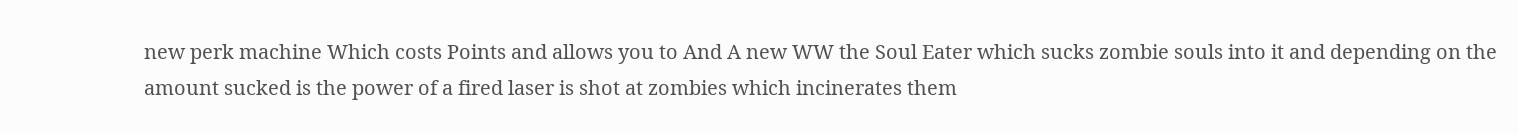new perk machine Which costs Points and allows you to And A new WW the Soul Eater which sucks zombie souls into it and depending on the amount sucked is the power of a fired laser is shot at zombies which incinerates them